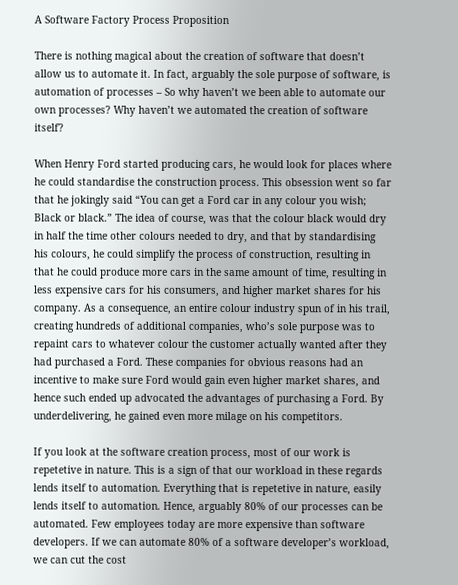A Software Factory Process Proposition

There is nothing magical about the creation of software that doesn’t allow us to automate it. In fact, arguably the sole purpose of software, is automation of processes – So why haven’t we been able to automate our own processes? Why haven’t we automated the creation of software itself?

When Henry Ford started producing cars, he would look for places where he could standardise the construction process. This obsession went so far that he jokingly said “You can get a Ford car in any colour you wish; Black or black.” The idea of course, was that the colour black would dry in half the time other colours needed to dry, and that by standardising his colours, he could simplify the process of construction, resulting in that he could produce more cars in the same amount of time, resulting in less expensive cars for his consumers, and higher market shares for his company. As a consequence, an entire colour industry spun of in his trail, creating hundreds of additional companies, who’s sole purpose was to repaint cars to whatever colour the customer actually wanted after they had purchased a Ford. These companies for obvious reasons had an incentive to make sure Ford would gain even higher market shares, and hence such ended up advocated the advantages of purchasing a Ford. By underdelivering, he gained even more milage on his competitors.

If you look at the software creation process, most of our work is repetetive in nature. This is a sign of that our workload in these regards lends itself to automation. Everything that is repetetive in nature, easily lends itself to automation. Hence, arguably 80% of our processes can be automated. Few employees today are more expensive than software developers. If we can automate 80% of a software developer’s workload, we can cut the cost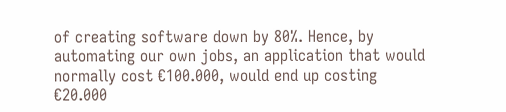of creating software down by 80%. Hence, by automating our own jobs, an application that would normally cost €100.000, would end up costing €20.000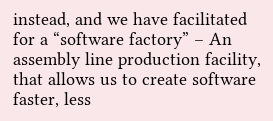instead, and we have facilitated for a “software factory” – An assembly line production facility, that allows us to create software faster, less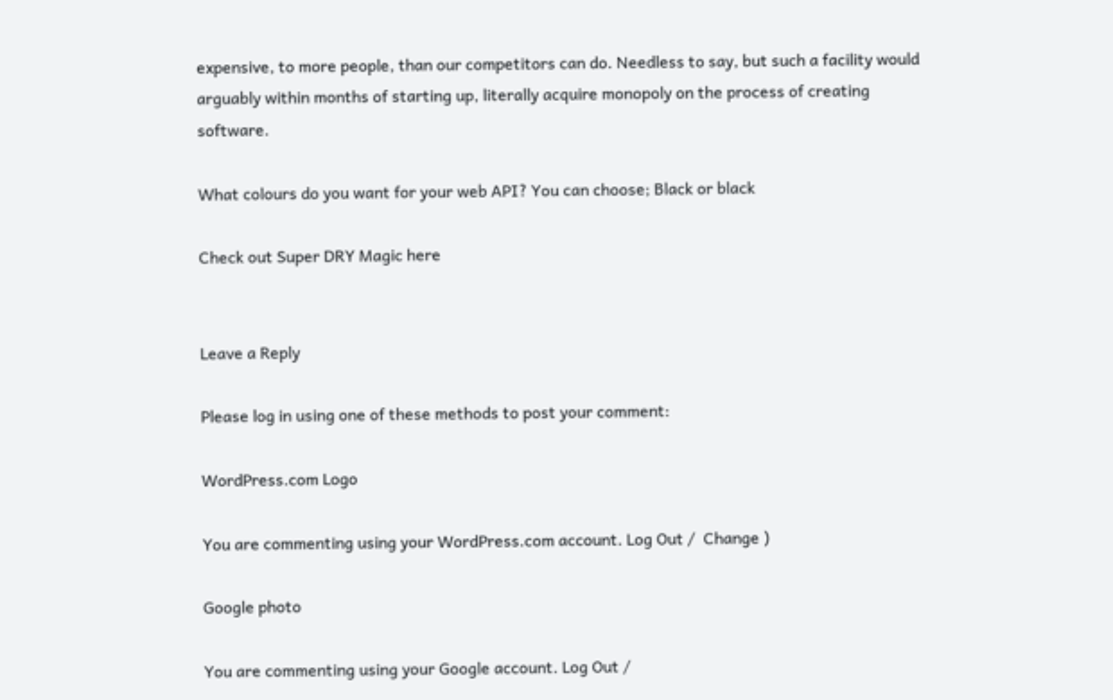expensive, to more people, than our competitors can do. Needless to say, but such a facility would arguably within months of starting up, literally acquire monopoly on the process of creating software.

What colours do you want for your web API? You can choose; Black or black

Check out Super DRY Magic here


Leave a Reply

Please log in using one of these methods to post your comment:

WordPress.com Logo

You are commenting using your WordPress.com account. Log Out /  Change )

Google photo

You are commenting using your Google account. Log Out /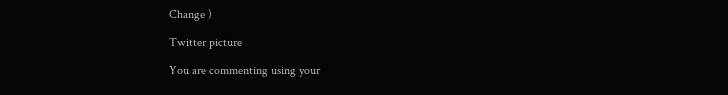Change )

Twitter picture

You are commenting using your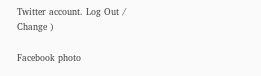Twitter account. Log Out /  Change )

Facebook photo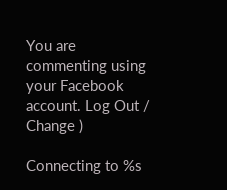You are commenting using your Facebook account. Log Out /  Change )

Connecting to %s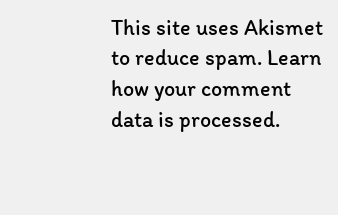This site uses Akismet to reduce spam. Learn how your comment data is processed.